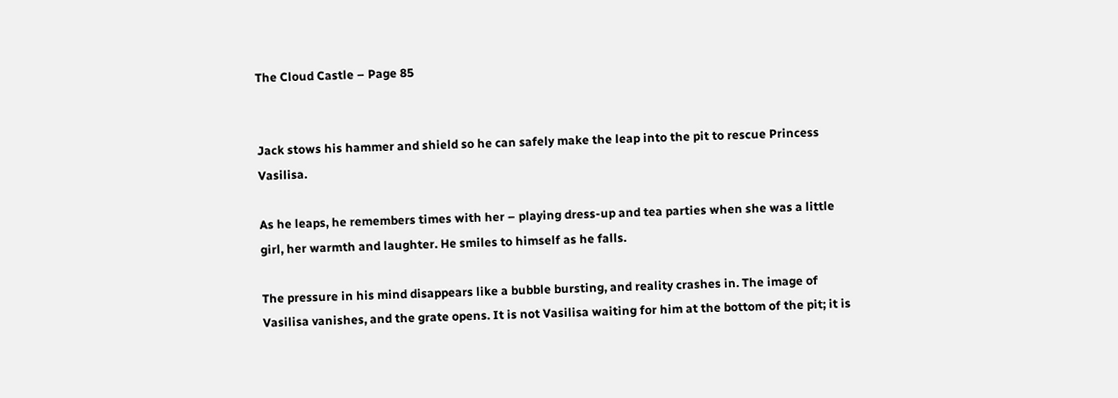The Cloud Castle – Page 85


Jack stows his hammer and shield so he can safely make the leap into the pit to rescue Princess Vasilisa.

As he leaps, he remembers times with her – playing dress-up and tea parties when she was a little girl, her warmth and laughter. He smiles to himself as he falls.

The pressure in his mind disappears like a bubble bursting, and reality crashes in. The image of Vasilisa vanishes, and the grate opens. It is not Vasilisa waiting for him at the bottom of the pit; it is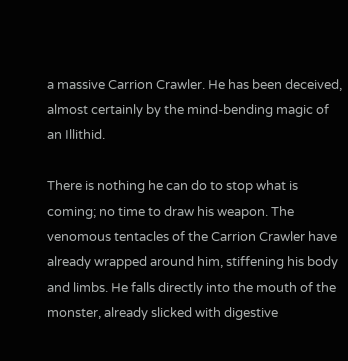a massive Carrion Crawler. He has been deceived, almost certainly by the mind-bending magic of an Illithid.

There is nothing he can do to stop what is coming; no time to draw his weapon. The venomous tentacles of the Carrion Crawler have already wrapped around him, stiffening his body and limbs. He falls directly into the mouth of the monster, already slicked with digestive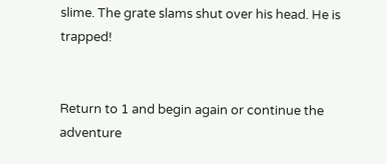slime. The grate slams shut over his head. He is trapped!


Return to 1 and begin again or continue the adventure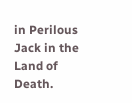in Perilous Jack in the Land of Death.